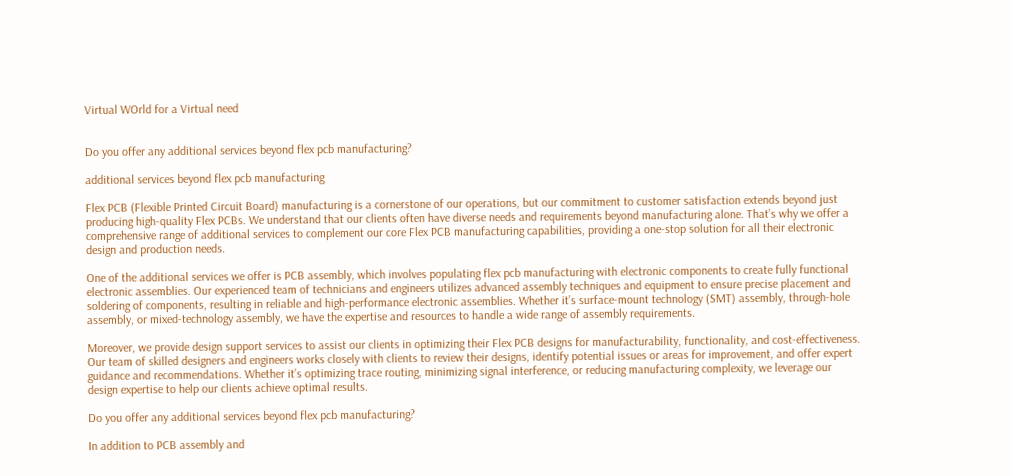Virtual WOrld for a Virtual need


Do you offer any additional services beyond flex pcb manufacturing?

additional services beyond flex pcb manufacturing

Flex PCB (Flexible Printed Circuit Board) manufacturing is a cornerstone of our operations, but our commitment to customer satisfaction extends beyond just producing high-quality Flex PCBs. We understand that our clients often have diverse needs and requirements beyond manufacturing alone. That’s why we offer a comprehensive range of additional services to complement our core Flex PCB manufacturing capabilities, providing a one-stop solution for all their electronic design and production needs.

One of the additional services we offer is PCB assembly, which involves populating flex pcb manufacturing with electronic components to create fully functional electronic assemblies. Our experienced team of technicians and engineers utilizes advanced assembly techniques and equipment to ensure precise placement and soldering of components, resulting in reliable and high-performance electronic assemblies. Whether it’s surface-mount technology (SMT) assembly, through-hole assembly, or mixed-technology assembly, we have the expertise and resources to handle a wide range of assembly requirements.

Moreover, we provide design support services to assist our clients in optimizing their Flex PCB designs for manufacturability, functionality, and cost-effectiveness. Our team of skilled designers and engineers works closely with clients to review their designs, identify potential issues or areas for improvement, and offer expert guidance and recommendations. Whether it’s optimizing trace routing, minimizing signal interference, or reducing manufacturing complexity, we leverage our design expertise to help our clients achieve optimal results.

Do you offer any additional services beyond flex pcb manufacturing?

In addition to PCB assembly and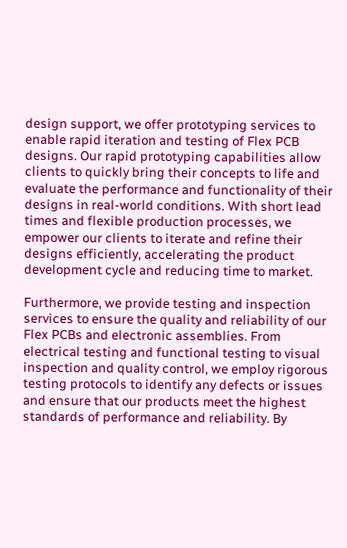design support, we offer prototyping services to enable rapid iteration and testing of Flex PCB designs. Our rapid prototyping capabilities allow clients to quickly bring their concepts to life and evaluate the performance and functionality of their designs in real-world conditions. With short lead times and flexible production processes, we empower our clients to iterate and refine their designs efficiently, accelerating the product development cycle and reducing time to market.

Furthermore, we provide testing and inspection services to ensure the quality and reliability of our Flex PCBs and electronic assemblies. From electrical testing and functional testing to visual inspection and quality control, we employ rigorous testing protocols to identify any defects or issues and ensure that our products meet the highest standards of performance and reliability. By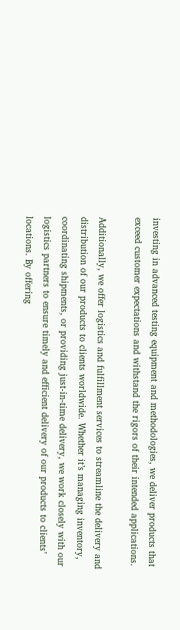investing in advanced testing equipment and methodologies, we deliver products that exceed customer expectations and withstand the rigors of their intended applications.

Additionally, we offer logistics and fulfillment services to streamline the delivery and distribution of our products to clients worldwide. Whether it’s managing inventory, coordinating shipments, or providing just-in-time delivery, we work closely with our logistics partners to ensure timely and efficient delivery of our products to clients’ locations. By offering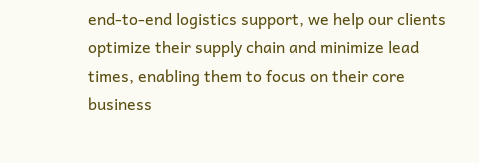end-to-end logistics support, we help our clients optimize their supply chain and minimize lead times, enabling them to focus on their core business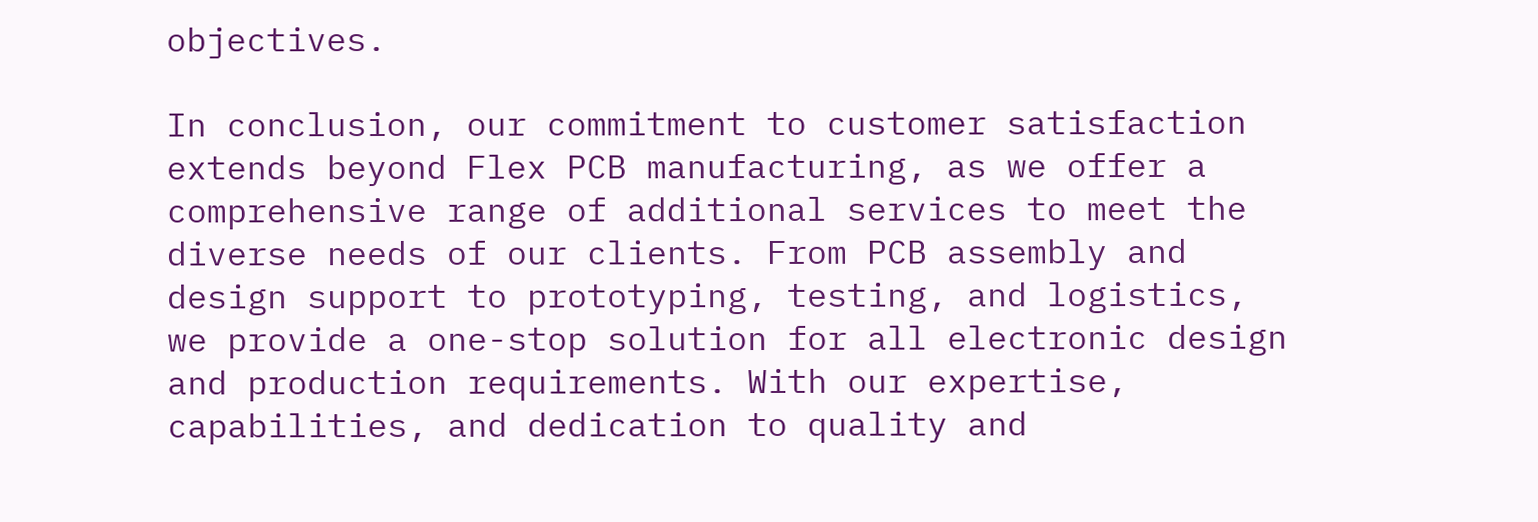objectives.

In conclusion, our commitment to customer satisfaction extends beyond Flex PCB manufacturing, as we offer a comprehensive range of additional services to meet the diverse needs of our clients. From PCB assembly and design support to prototyping, testing, and logistics, we provide a one-stop solution for all electronic design and production requirements. With our expertise, capabilities, and dedication to quality and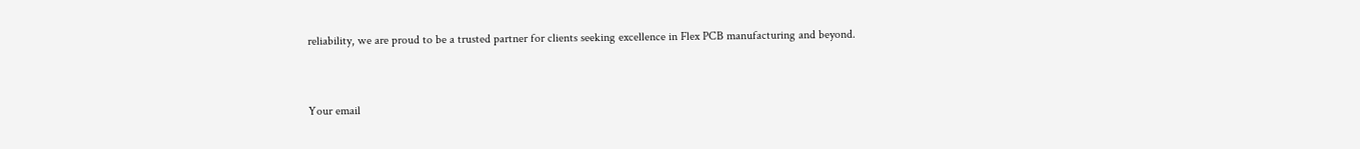reliability, we are proud to be a trusted partner for clients seeking excellence in Flex PCB manufacturing and beyond.


Your email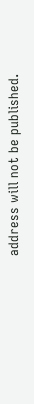address will not be published.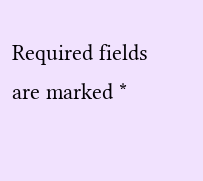Required fields are marked *